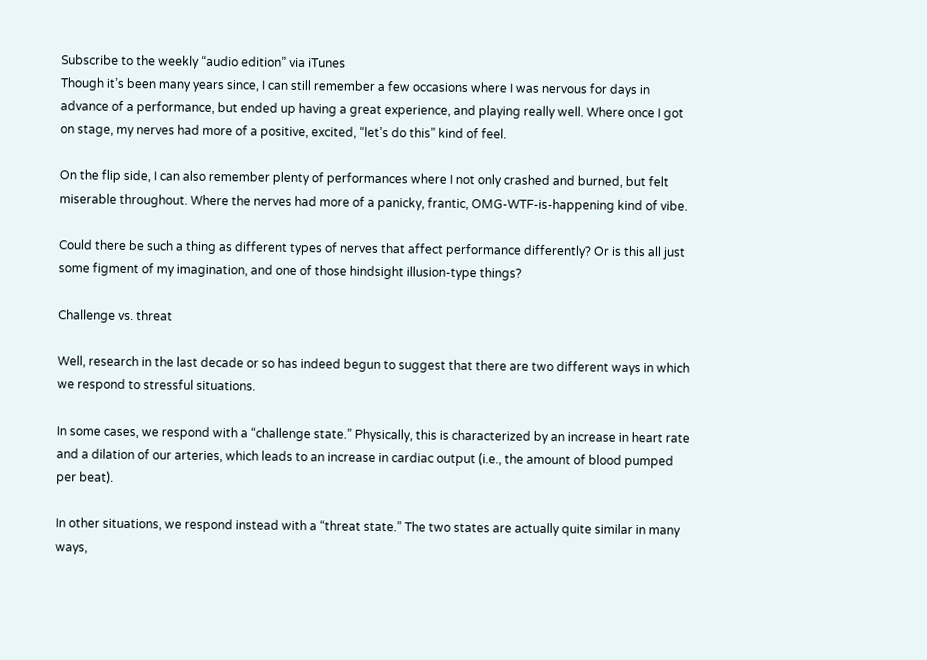Subscribe to the weekly “audio edition” via iTunes
Though it’s been many years since, I can still remember a few occasions where I was nervous for days in advance of a performance, but ended up having a great experience, and playing really well. Where once I got on stage, my nerves had more of a positive, excited, “let’s do this” kind of feel.

On the flip side, I can also remember plenty of performances where I not only crashed and burned, but felt miserable throughout. Where the nerves had more of a panicky, frantic, OMG-WTF-is-happening kind of vibe.

Could there be such a thing as different types of nerves that affect performance differently? Or is this all just some figment of my imagination, and one of those hindsight illusion-type things?

Challenge vs. threat

Well, research in the last decade or so has indeed begun to suggest that there are two different ways in which we respond to stressful situations.

In some cases, we respond with a “challenge state.” Physically, this is characterized by an increase in heart rate and a dilation of our arteries, which leads to an increase in cardiac output (i.e., the amount of blood pumped per beat).

In other situations, we respond instead with a “threat state.” The two states are actually quite similar in many ways,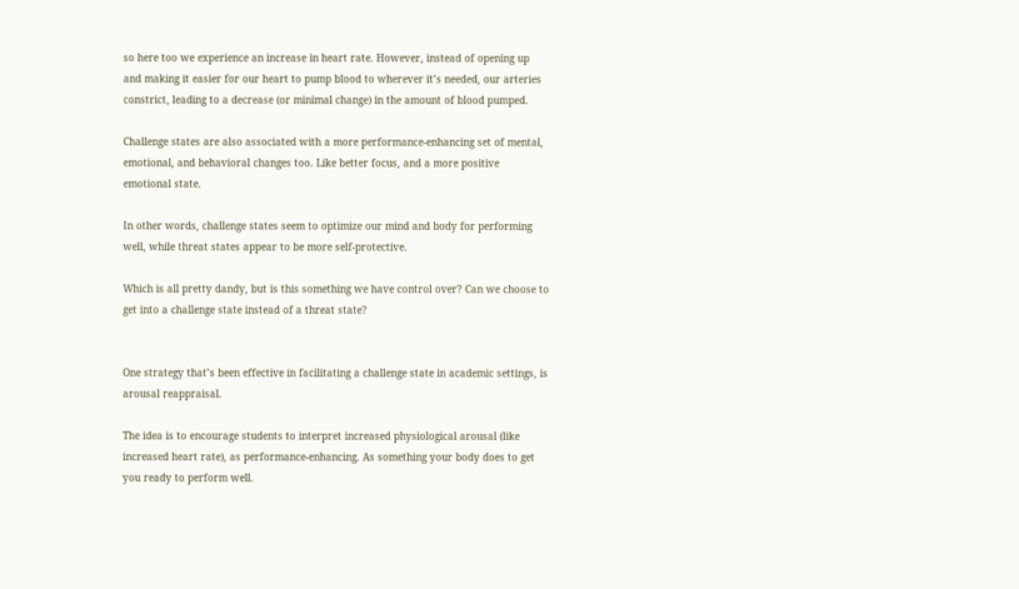so here too we experience an increase in heart rate. However, instead of opening up and making it easier for our heart to pump blood to wherever it’s needed, our arteries constrict, leading to a decrease (or minimal change) in the amount of blood pumped.

Challenge states are also associated with a more performance-enhancing set of mental, emotional, and behavioral changes too. Like better focus, and a more positive emotional state.

In other words, challenge states seem to optimize our mind and body for performing well, while threat states appear to be more self-protective.

Which is all pretty dandy, but is this something we have control over? Can we choose to get into a challenge state instead of a threat state?


One strategy that’s been effective in facilitating a challenge state in academic settings, is arousal reappraisal.

The idea is to encourage students to interpret increased physiological arousal (like increased heart rate), as performance-enhancing. As something your body does to get you ready to perform well.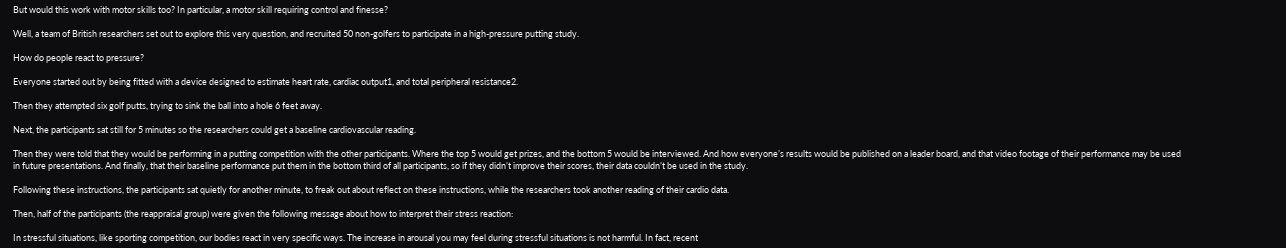But would this work with motor skills too? In particular, a motor skill requiring control and finesse?

Well, a team of British researchers set out to explore this very question, and recruited 50 non-golfers to participate in a high-pressure putting study.

How do people react to pressure?

Everyone started out by being fitted with a device designed to estimate heart rate, cardiac output1, and total peripheral resistance2.

Then they attempted six golf putts, trying to sink the ball into a hole 6 feet away.

Next, the participants sat still for 5 minutes so the researchers could get a baseline cardiovascular reading.

Then they were told that they would be performing in a putting competition with the other participants. Where the top 5 would get prizes, and the bottom 5 would be interviewed. And how everyone’s results would be published on a leader board, and that video footage of their performance may be used in future presentations. And finally, that their baseline performance put them in the bottom third of all participants, so if they didn’t improve their scores, their data couldn’t be used in the study.

Following these instructions, the participants sat quietly for another minute, to freak out about reflect on these instructions, while the researchers took another reading of their cardio data.

Then, half of the participants (the reappraisal group) were given the following message about how to interpret their stress reaction:

In stressful situations, like sporting competition, our bodies react in very specific ways. The increase in arousal you may feel during stressful situations is not harmful. In fact, recent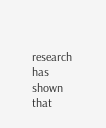research has shown that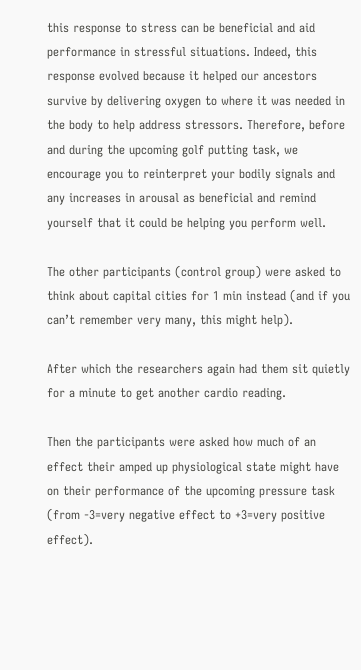this response to stress can be beneficial and aid performance in stressful situations. Indeed, this response evolved because it helped our ancestors survive by delivering oxygen to where it was needed in the body to help address stressors. Therefore, before and during the upcoming golf putting task, we encourage you to reinterpret your bodily signals and any increases in arousal as beneficial and remind yourself that it could be helping you perform well.

The other participants (control group) were asked to think about capital cities for 1 min instead (and if you can’t remember very many, this might help).

After which the researchers again had them sit quietly for a minute to get another cardio reading.

Then the participants were asked how much of an effect their amped up physiological state might have on their performance of the upcoming pressure task (from -3=very negative effect to +3=very positive effect).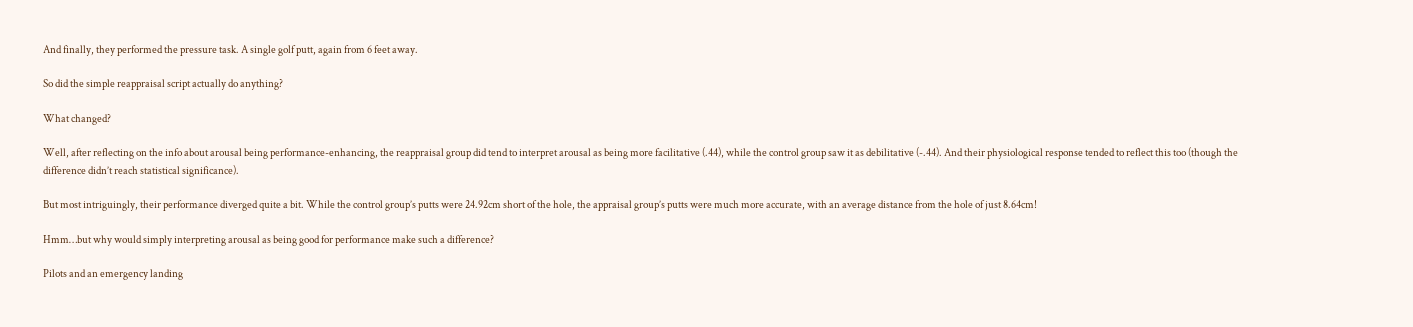And finally, they performed the pressure task. A single golf putt, again from 6 feet away.

So did the simple reappraisal script actually do anything?

What changed?

Well, after reflecting on the info about arousal being performance-enhancing, the reappraisal group did tend to interpret arousal as being more facilitative (.44), while the control group saw it as debilitative (-.44). And their physiological response tended to reflect this too (though the difference didn’t reach statistical significance).

But most intriguingly, their performance diverged quite a bit. While the control group’s putts were 24.92cm short of the hole, the appraisal group’s putts were much more accurate, with an average distance from the hole of just 8.64cm!

Hmm…but why would simply interpreting arousal as being good for performance make such a difference?

Pilots and an emergency landing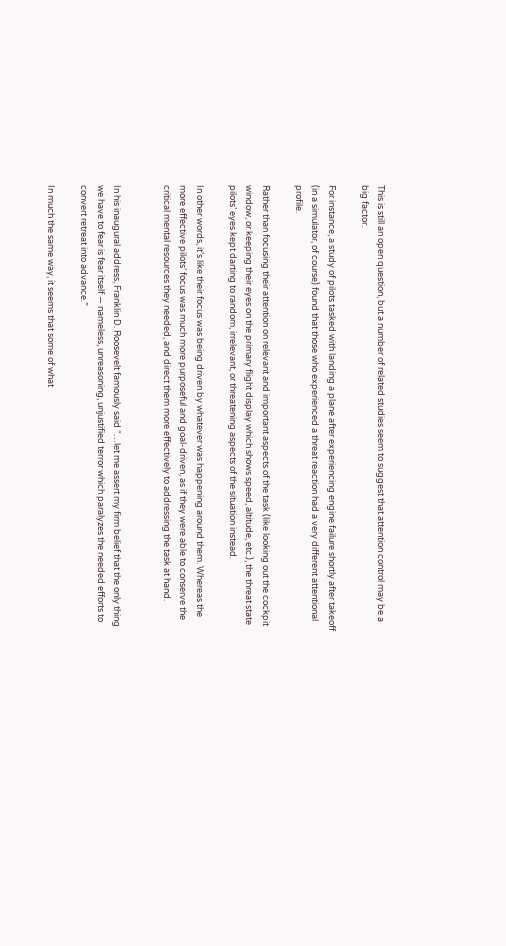This is still an open question, but a number of related studies seem to suggest that attention control may be a big factor.

For instance, a study of pilots tasked with landing a plane after experiencing engine failure shortly after takeoff (in a simulator, of course) found that those who experienced a threat reaction had a very different attentional profile.

Rather than focusing their attention on relevant and important aspects of the task (like looking out the cockpit window, or keeping their eyes on the primary flight display which shows speed, altitude, etc.), the threat state pilots’ eyes kept darting to random, irrelevant, or threatening aspects of the situation instead.

In other words, it’s like their focus was being driven by whatever was happening around them. Whereas the more effective pilots’ focus was much more purposeful and goal-driven, as if they were able to conserve the critical mental resources they needed, and direct them more effectively to addressing the task at hand.


In his inaugural address, Franklin D. Roosevelt famously said “…let me assert my firm belief that the only thing we have to fear is fear itself — nameless, unreasoning, unjustified terror which paralyzes the needed efforts to convert retreat into advance.”

In much the same way, it seems that some of what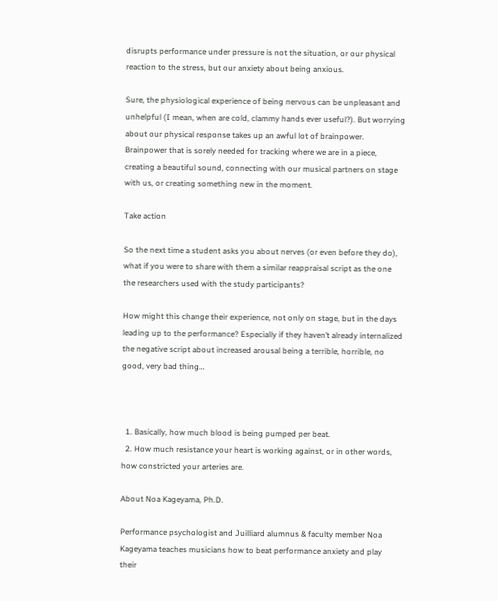disrupts performance under pressure is not the situation, or our physical reaction to the stress, but our anxiety about being anxious.

Sure, the physiological experience of being nervous can be unpleasant and unhelpful (I mean, when are cold, clammy hands ever useful?). But worrying about our physical response takes up an awful lot of brainpower. Brainpower that is sorely needed for tracking where we are in a piece, creating a beautiful sound, connecting with our musical partners on stage with us, or creating something new in the moment.

Take action

So the next time a student asks you about nerves (or even before they do), what if you were to share with them a similar reappraisal script as the one the researchers used with the study participants?

How might this change their experience, not only on stage, but in the days leading up to the performance? Especially if they haven’t already internalized the negative script about increased arousal being a terrible, horrible, no good, very bad thing…



  1. Basically, how much blood is being pumped per beat.
  2. How much resistance your heart is working against, or in other words, how constricted your arteries are.

About Noa Kageyama, Ph.D.

Performance psychologist and Juilliard alumnus & faculty member Noa Kageyama teaches musicians how to beat performance anxiety and play their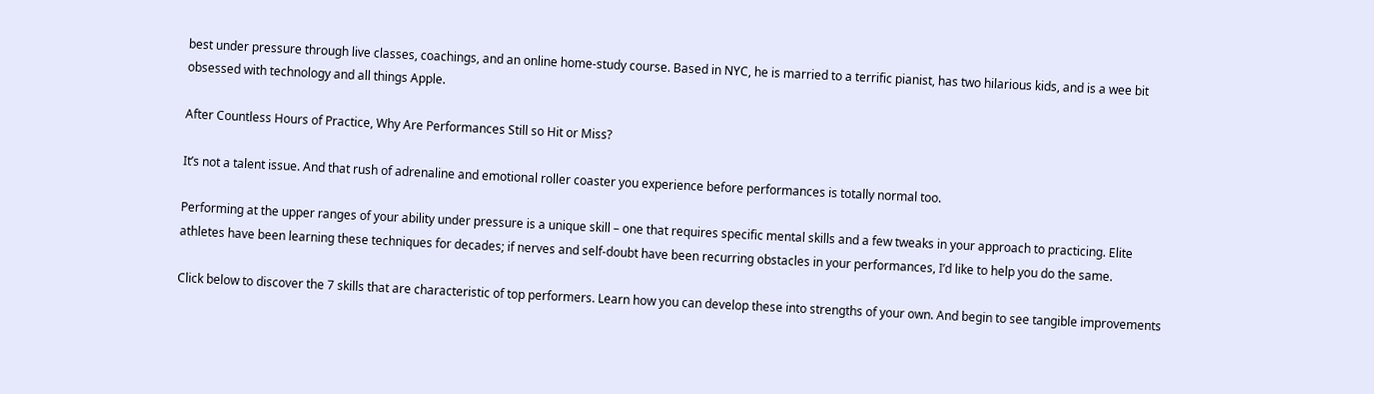best under pressure through live classes, coachings, and an online home-study course. Based in NYC, he is married to a terrific pianist, has two hilarious kids, and is a wee bit obsessed with technology and all things Apple.

After Countless Hours of Practice, Why Are Performances Still so Hit or Miss?

It’s not a talent issue. And that rush of adrenaline and emotional roller coaster you experience before performances is totally normal too.

Performing at the upper ranges of your ability under pressure is a unique skill – one that requires specific mental skills and a few tweaks in your approach to practicing. Elite athletes have been learning these techniques for decades; if nerves and self-doubt have been recurring obstacles in your performances, I’d like to help you do the same.

Click below to discover the 7 skills that are characteristic of top performers. Learn how you can develop these into strengths of your own. And begin to see tangible improvements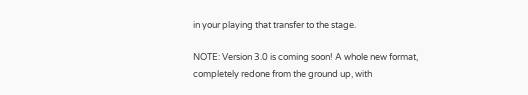in your playing that transfer to the stage.

NOTE: Version 3.0 is coming soon! A whole new format, completely redone from the ground up, with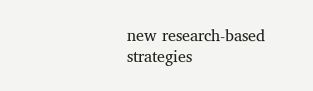new research-based strategies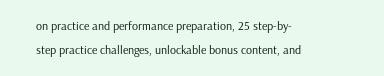on practice and performance preparation, 25 step-by-step practice challenges, unlockable bonus content, and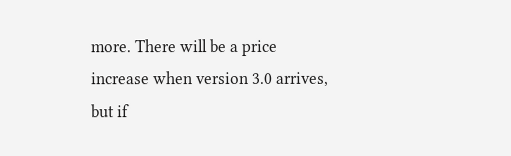more. There will be a price increase when version 3.0 arrives, but if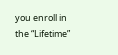you enroll in the “Lifetime”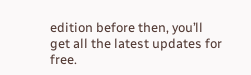edition before then, you’ll get all the latest updates for free.